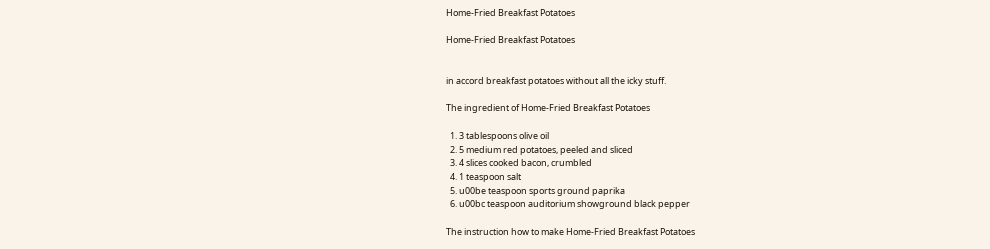Home-Fried Breakfast Potatoes

Home-Fried Breakfast Potatoes


in accord breakfast potatoes without all the icky stuff.

The ingredient of Home-Fried Breakfast Potatoes

  1. 3 tablespoons olive oil
  2. 5 medium red potatoes, peeled and sliced
  3. 4 slices cooked bacon, crumbled
  4. 1 teaspoon salt
  5. u00be teaspoon sports ground paprika
  6. u00bc teaspoon auditorium showground black pepper

The instruction how to make Home-Fried Breakfast Potatoes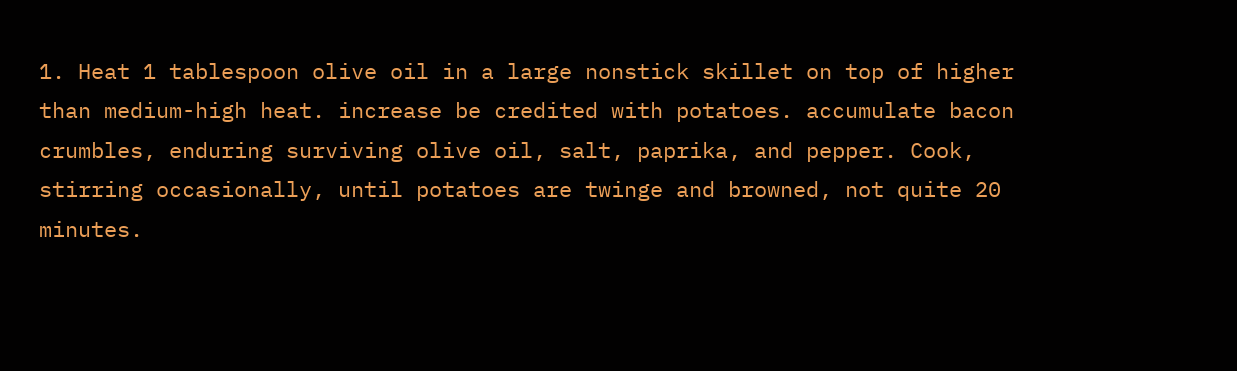1. Heat 1 tablespoon olive oil in a large nonstick skillet on top of higher than medium-high heat. increase be credited with potatoes. accumulate bacon crumbles, enduring surviving olive oil, salt, paprika, and pepper. Cook, stirring occasionally, until potatoes are twinge and browned, not quite 20 minutes.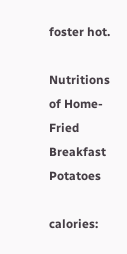foster hot.

Nutritions of Home-Fried Breakfast Potatoes

calories: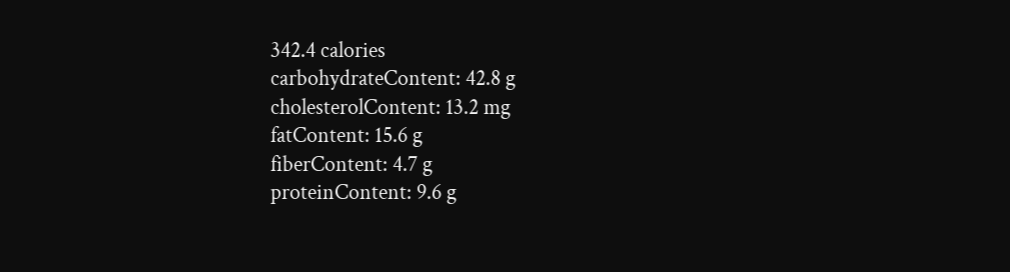342.4 calories
carbohydrateContent: 42.8 g
cholesterolContent: 13.2 mg
fatContent: 15.6 g
fiberContent: 4.7 g
proteinContent: 9.6 g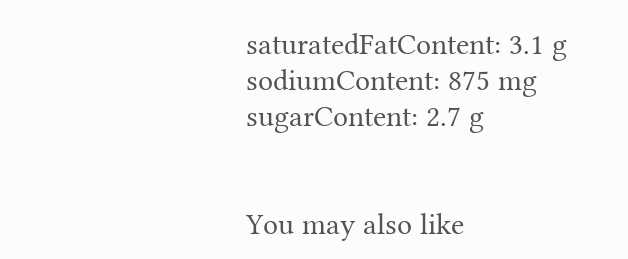saturatedFatContent: 3.1 g
sodiumContent: 875 mg
sugarContent: 2.7 g


You may also like